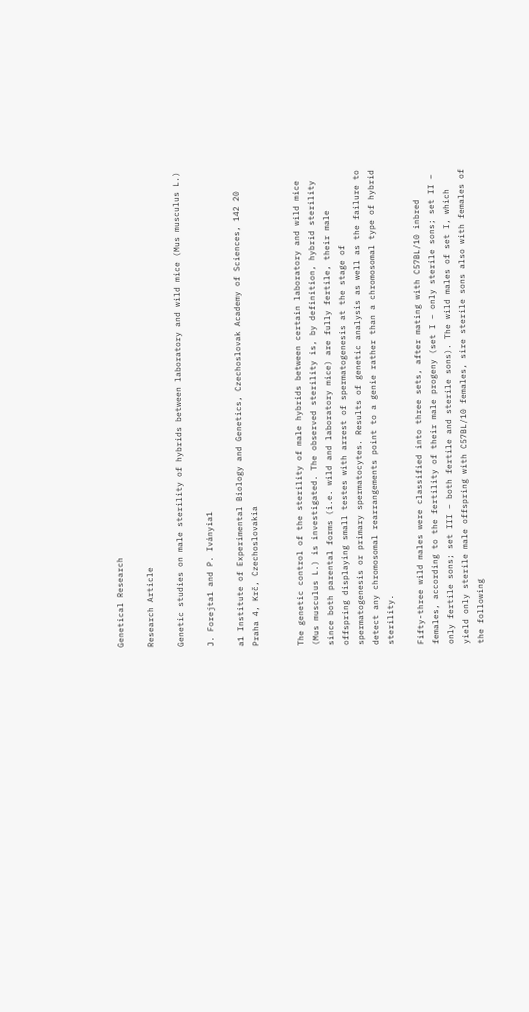Genetical Research

Research Article

Genetic studies on male sterility of hybrids between laboratory and wild mice (Mus musculus L.)

J. Forejta1 and P. Iványia1

a1 Institute of Experimental Biology and Genetics, Czechoslovak Academy of Sciences, 142 20 Praha 4, Krč, Czechoslovakia


The genetic control of the sterility of male hybrids between certain laboratory and wild mice (Mus musculus L.) is investigated. The observed sterility is, by definition, hybrid sterility since both parental forms (i.e. wild and laboratory mice) are fully fertile, their male offspring displaying small testes with arrest of spermatogenesis at the stage of spermatogenesis or primary spermatocytes. Results of genetic analysis as well as the failure to detect any chromosomal rearrangements point to a genie rather than a chromosomal type of hybrid sterility.

Fifty-three wild males were classified into three sets, after mating with C57BL/10 inbred females, according to the fertility of their male progeny (set I – only sterile sons; set II – only fertile sons; set III – both fertile and sterile sons). The wild males of set I, which yield only sterile male offspring with C57BL/10 females, sire sterile sons also with females of the following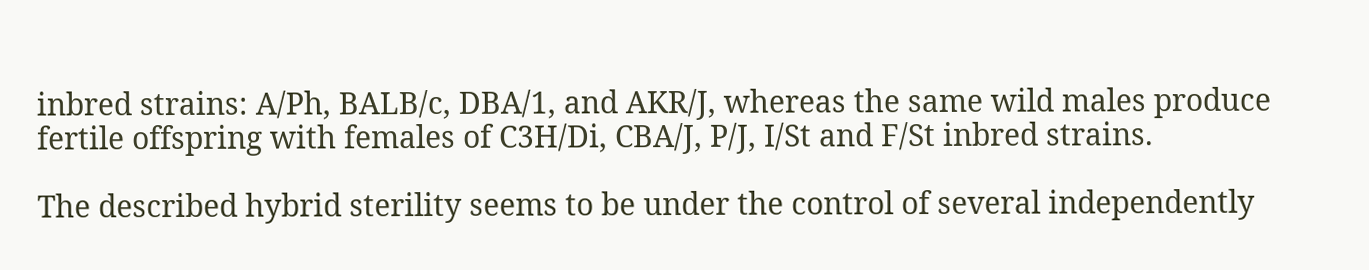inbred strains: A/Ph, BALB/c, DBA/1, and AKR/J, whereas the same wild males produce fertile offspring with females of C3H/Di, CBA/J, P/J, I/St and F/St inbred strains.

The described hybrid sterility seems to be under the control of several independently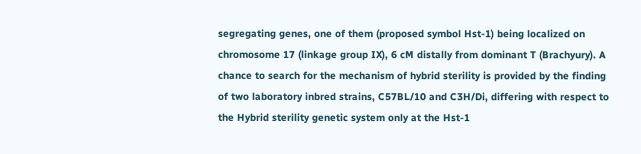segregating genes, one of them (proposed symbol Hst-1) being localized on chromosome 17 (linkage group IX), 6 cM distally from dominant T (Brachyury). A chance to search for the mechanism of hybrid sterility is provided by the finding of two laboratory inbred strains, C57BL/10 and C3H/Di, differing with respect to the Hybrid sterility genetic system only at the Hst-1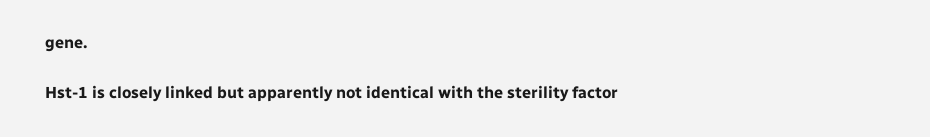gene.

Hst-1 is closely linked but apparently not identical with the sterility factor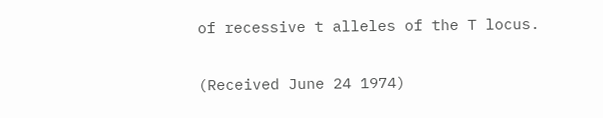of recessive t alleles of the T locus.

(Received June 24 1974)